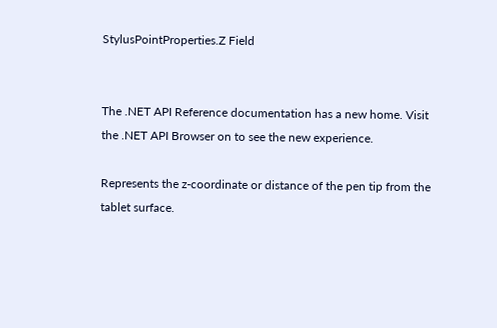StylusPointProperties.Z Field


The .NET API Reference documentation has a new home. Visit the .NET API Browser on to see the new experience.

Represents the z-coordinate or distance of the pen tip from the tablet surface.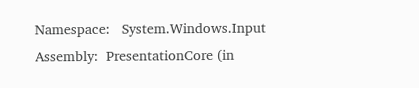Namespace:   System.Windows.Input
Assembly:  PresentationCore (in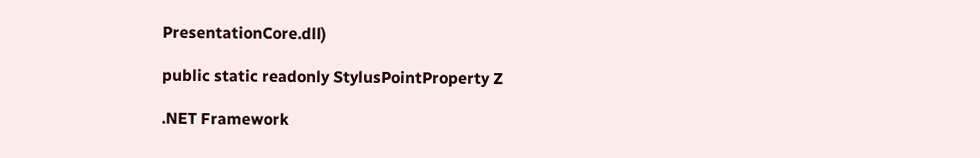PresentationCore.dll)

public static readonly StylusPointProperty Z

.NET Framework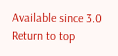Available since 3.0
Return to top